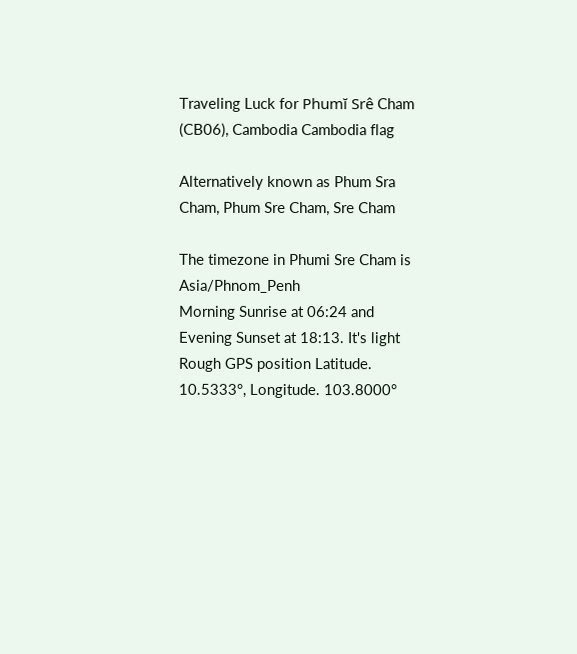Traveling Luck for Phumĭ Srê Cham (CB06), Cambodia Cambodia flag

Alternatively known as Phum Sra Cham, Phum Sre Cham, Sre Cham

The timezone in Phumi Sre Cham is Asia/Phnom_Penh
Morning Sunrise at 06:24 and Evening Sunset at 18:13. It's light
Rough GPS position Latitude. 10.5333°, Longitude. 103.8000°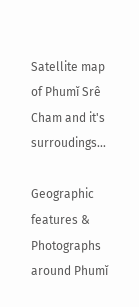Satellite map of Phumĭ Srê Cham and it's surroudings...

Geographic features & Photographs around Phumĭ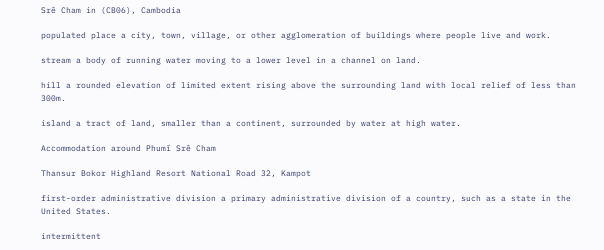Srê Cham in (CB06), Cambodia

populated place a city, town, village, or other agglomeration of buildings where people live and work.

stream a body of running water moving to a lower level in a channel on land.

hill a rounded elevation of limited extent rising above the surrounding land with local relief of less than 300m.

island a tract of land, smaller than a continent, surrounded by water at high water.

Accommodation around Phumĭ Srê Cham

Thansur Bokor Highland Resort National Road 32, Kampot

first-order administrative division a primary administrative division of a country, such as a state in the United States.

intermittent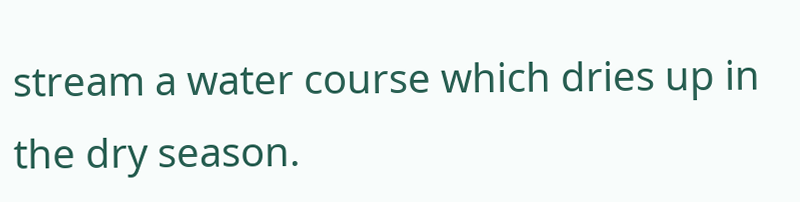stream a water course which dries up in the dry season.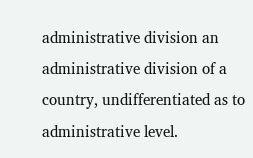administrative division an administrative division of a country, undifferentiated as to administrative level.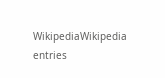WikipediaWikipedia entries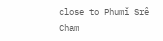close to Phumĭ Srê Cham